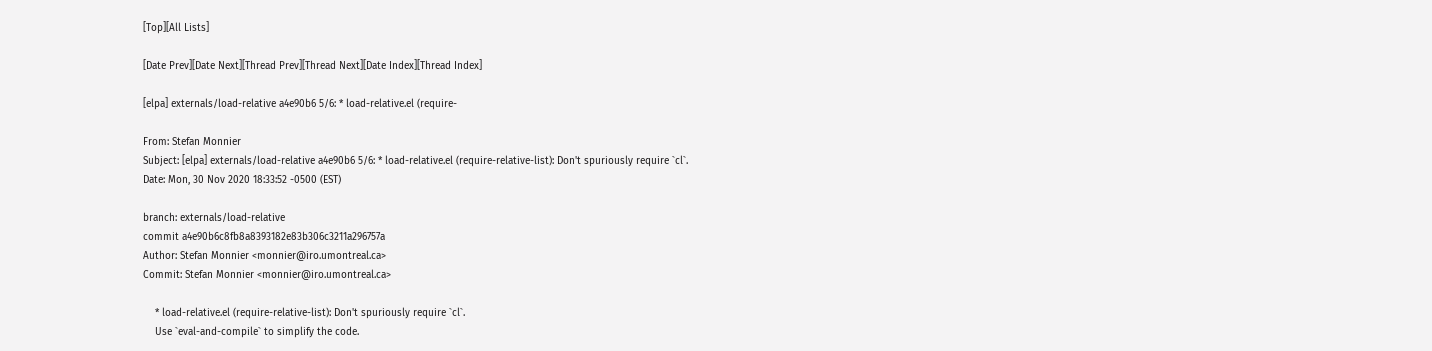[Top][All Lists]

[Date Prev][Date Next][Thread Prev][Thread Next][Date Index][Thread Index]

[elpa] externals/load-relative a4e90b6 5/6: * load-relative.el (require-

From: Stefan Monnier
Subject: [elpa] externals/load-relative a4e90b6 5/6: * load-relative.el (require-relative-list): Don't spuriously require `cl`.
Date: Mon, 30 Nov 2020 18:33:52 -0500 (EST)

branch: externals/load-relative
commit a4e90b6c8fb8a8393182e83b306c3211a296757a
Author: Stefan Monnier <monnier@iro.umontreal.ca>
Commit: Stefan Monnier <monnier@iro.umontreal.ca>

    * load-relative.el (require-relative-list): Don't spuriously require `cl`.
    Use `eval-and-compile` to simplify the code.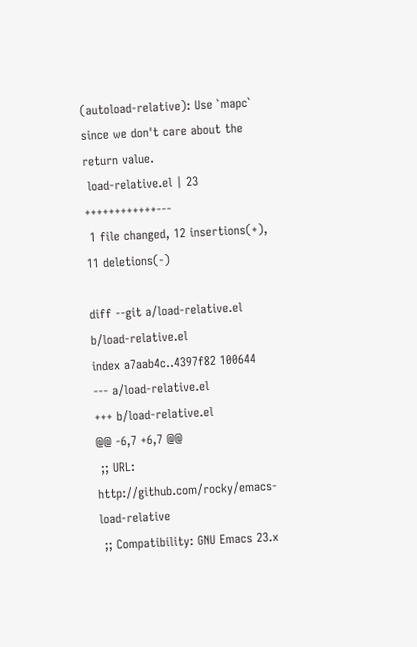(autoload-relative): Use `mapc` since we don't care about the return value.
 load-relative.el | 23 ++++++++++++---
 1 file changed, 12 insertions(+), 11 deletions(-)

diff --git a/load-relative.el b/load-relative.el
index a7aab4c..4397f82 100644
--- a/load-relative.el
+++ b/load-relative.el
@@ -6,7 +6,7 @@
 ;; URL: http://github.com/rocky/emacs-load-relative
 ;; Compatibility: GNU Emacs 23.x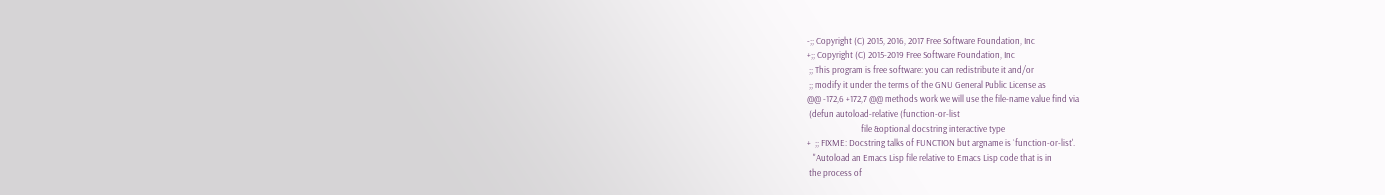-;; Copyright (C) 2015, 2016, 2017 Free Software Foundation, Inc
+;; Copyright (C) 2015-2019 Free Software Foundation, Inc
 ;; This program is free software: you can redistribute it and/or
 ;; modify it under the terms of the GNU General Public License as
@@ -172,6 +172,7 @@ methods work we will use the file-name value find via
 (defun autoload-relative (function-or-list
                           file &optional docstring interactive type
+  ;; FIXME: Docstring talks of FUNCTION but argname is `function-or-list'.
   "Autoload an Emacs Lisp file relative to Emacs Lisp code that is in
 the process of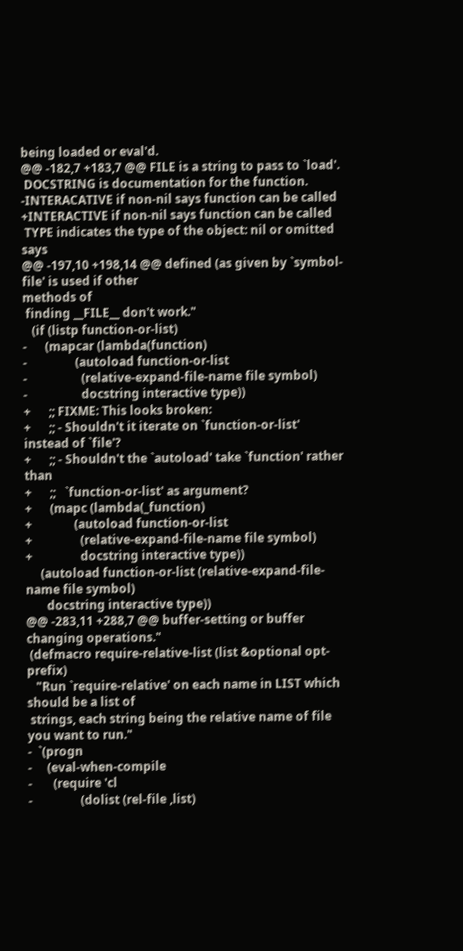being loaded or eval'd.
@@ -182,7 +183,7 @@ FILE is a string to pass to `load'.
 DOCSTRING is documentation for the function.
-INTERACATIVE if non-nil says function can be called
+INTERACTIVE if non-nil says function can be called
 TYPE indicates the type of the object: nil or omitted says
@@ -197,10 +198,14 @@ defined (as given by `symbol-file' is used if other
methods of
 finding __FILE__ don't work."
   (if (listp function-or-list)
-      (mapcar (lambda(function)
-                (autoload function-or-list
-                  (relative-expand-file-name file symbol)
-                  docstring interactive type))
+      ;; FIXME: This looks broken:
+      ;; - Shouldn't it iterate on `function-or-list' instead of `file'?
+      ;; - Shouldn't the `autoload' take `function' rather than
+      ;;   `function-or-list' as argument?
+      (mapc (lambda(_function)
+              (autoload function-or-list
+                (relative-expand-file-name file symbol)
+                docstring interactive type))
     (autoload function-or-list (relative-expand-file-name file symbol)
       docstring interactive type))
@@ -283,11 +288,7 @@ buffer-setting or buffer changing operations."
 (defmacro require-relative-list (list &optional opt-prefix)
   "Run `require-relative' on each name in LIST which should be a list of
 strings, each string being the relative name of file you want to run."
-  `(progn
-     (eval-when-compile
-       (require 'cl
-                (dolist (rel-file ,list)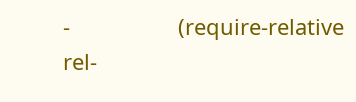-                  (require-relative rel-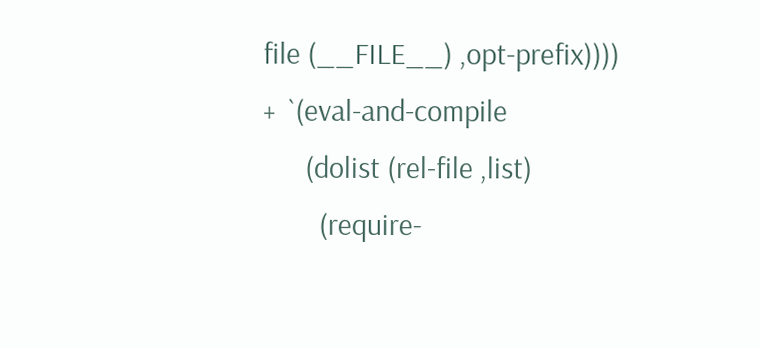file (__FILE__) ,opt-prefix))))
+  `(eval-and-compile
      (dolist (rel-file ,list)
        (require-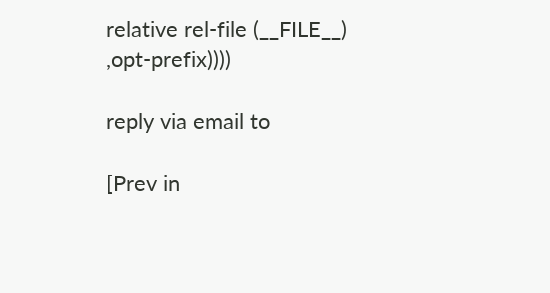relative rel-file (__FILE__) ,opt-prefix))))

reply via email to

[Prev in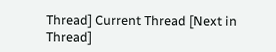Thread] Current Thread [Next in Thread]